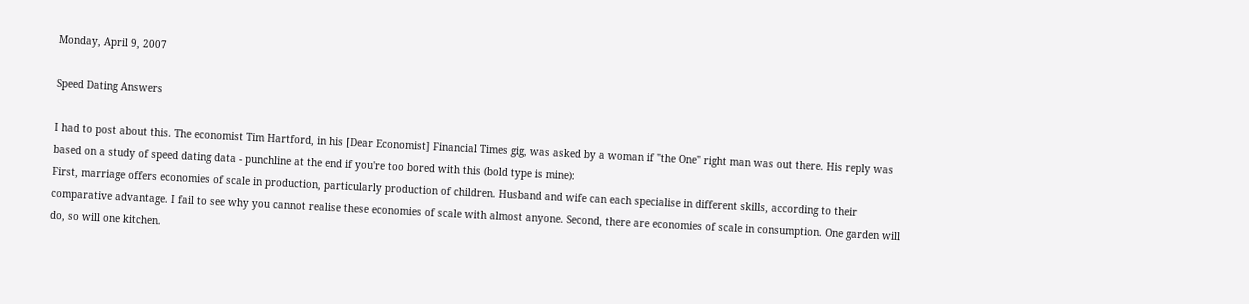Monday, April 9, 2007

Speed Dating Answers

I had to post about this. The economist Tim Hartford, in his [Dear Economist] Financial Times gig, was asked by a woman if "the One" right man was out there. His reply was based on a study of speed dating data - punchline at the end if you're too bored with this (bold type is mine):
First, marriage offers economies of scale in production, particularly production of children. Husband and wife can each specialise in different skills, according to their comparative advantage. I fail to see why you cannot realise these economies of scale with almost anyone. Second, there are economies of scale in consumption. One garden will do, so will one kitchen.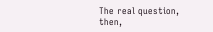The real question, then,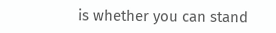is whether you can stand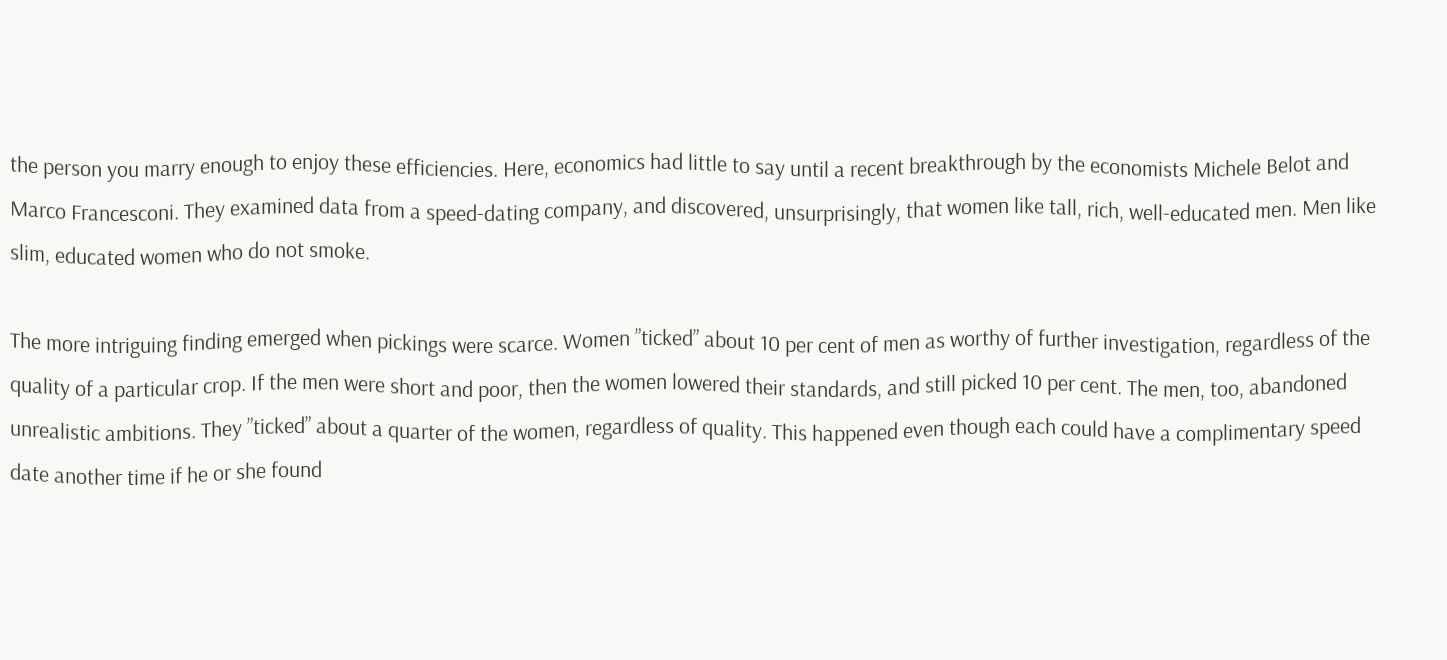the person you marry enough to enjoy these efficiencies. Here, economics had little to say until a recent breakthrough by the economists Michele Belot and Marco Francesconi. They examined data from a speed-dating company, and discovered, unsurprisingly, that women like tall, rich, well-educated men. Men like slim, educated women who do not smoke.

The more intriguing finding emerged when pickings were scarce. Women ”ticked” about 10 per cent of men as worthy of further investigation, regardless of the quality of a particular crop. If the men were short and poor, then the women lowered their standards, and still picked 10 per cent. The men, too, abandoned unrealistic ambitions. They ”ticked” about a quarter of the women, regardless of quality. This happened even though each could have a complimentary speed date another time if he or she found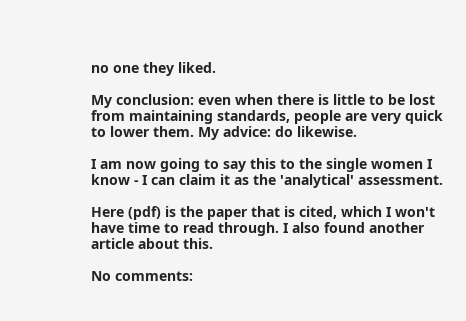no one they liked.

My conclusion: even when there is little to be lost from maintaining standards, people are very quick to lower them. My advice: do likewise.

I am now going to say this to the single women I know - I can claim it as the 'analytical' assessment.

Here (pdf) is the paper that is cited, which I won't have time to read through. I also found another article about this.

No comments: